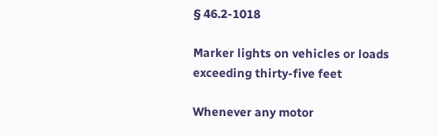§ 46.2-1018

Marker lights on vehicles or loads exceeding thirty-five feet

Whenever any motor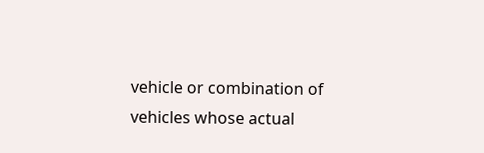vehicle or combination of vehicles whose actual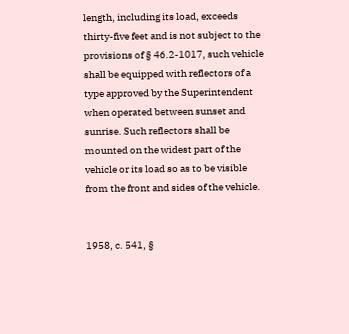length, including its load, exceeds thirty-five feet and is not subject to the provisions of § 46.2-1017, such vehicle shall be equipped with reflectors of a type approved by the Superintendent when operated between sunset and sunrise. Such reflectors shall be mounted on the widest part of the vehicle or its load so as to be visible from the front and sides of the vehicle.


1958, c. 541, §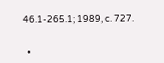46.1-265.1; 1989, c. 727.


  •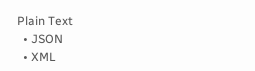Plain Text
  • JSON
  • XML